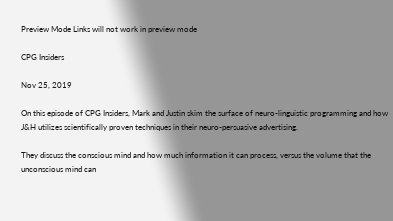Preview Mode Links will not work in preview mode

CPG Insiders

Nov 25, 2019

On this episode of CPG Insiders, Mark and Justin skim the surface of neuro-linguistic programming and how J&H utilizes scientifically proven techniques in their neuro-persuasive advertising.

They discuss the conscious mind and how much information it can process, versus the volume that the unconscious mind can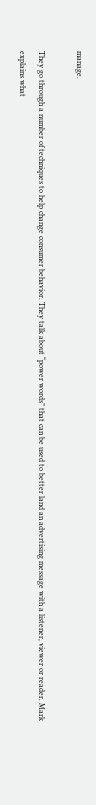manage.

They go through a number of techniques to help change consumer behavior. They talk about “power words” that can be used to better land an advertising message with a listener, viewer or reader. Mark explains what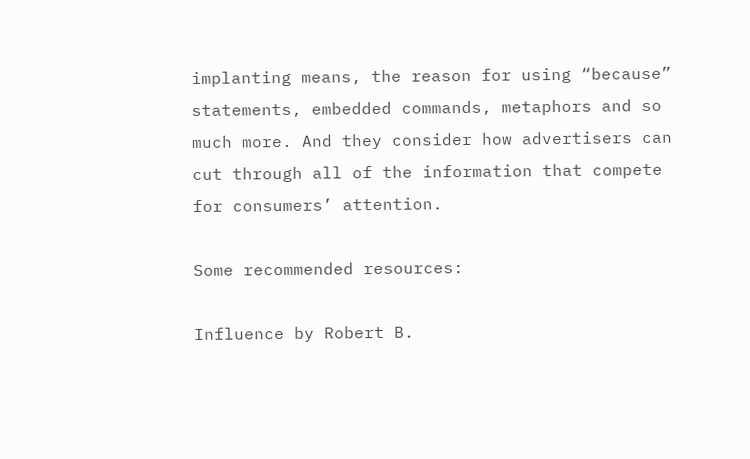implanting means, the reason for using “because” statements, embedded commands, metaphors and so much more. And they consider how advertisers can cut through all of the information that compete for consumers’ attention.

Some recommended resources:

Influence by Robert B.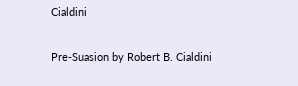Cialdini

Pre-Suasion by Robert B. Cialdini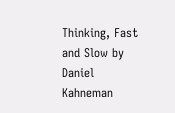Thinking, Fast and Slow by Daniel Kahneman